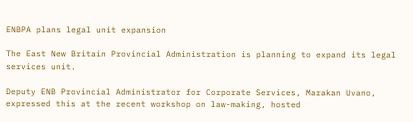ENBPA plans legal unit expansion

The East New Britain Provincial Administration is planning to expand its legal services unit.

Deputy ENB Provincial Administrator for Corporate Services, Marakan Uvano, expressed this at the recent workshop on law-making, hosted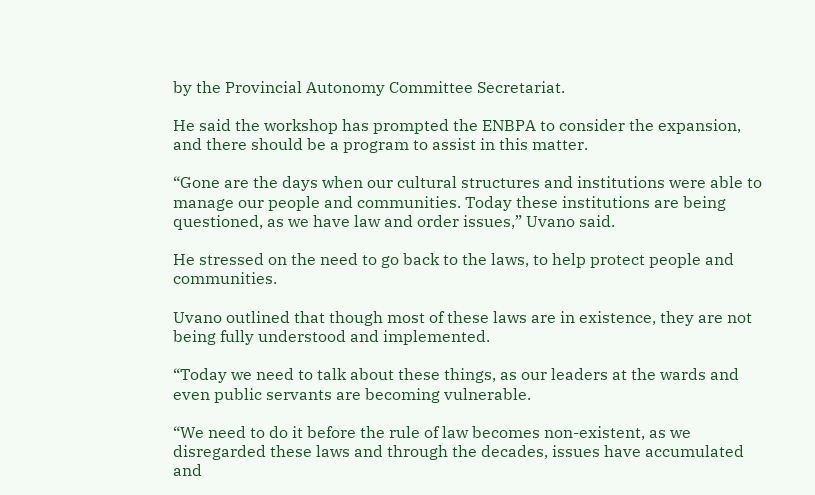by the Provincial Autonomy Committee Secretariat.

He said the workshop has prompted the ENBPA to consider the expansion, and there should be a program to assist in this matter.

“Gone are the days when our cultural structures and institutions were able to manage our people and communities. Today these institutions are being questioned, as we have law and order issues,” Uvano said.

He stressed on the need to go back to the laws, to help protect people and communities.

Uvano outlined that though most of these laws are in existence, they are not being fully understood and implemented.

“Today we need to talk about these things, as our leaders at the wards and even public servants are becoming vulnerable.

“We need to do it before the rule of law becomes non-existent, as we disregarded these laws and through the decades, issues have accumulated and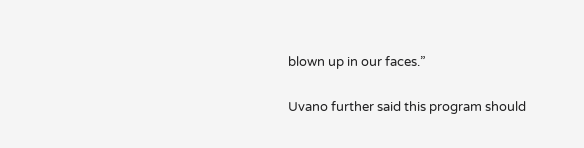blown up in our faces.”

Uvano further said this program should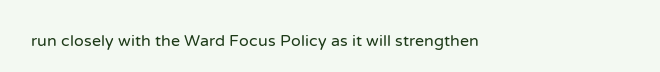run closely with the Ward Focus Policy as it will strengthen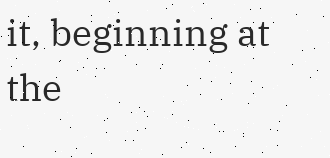it, beginning at the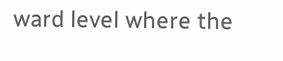ward level where the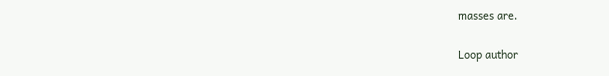masses are.

Loop author